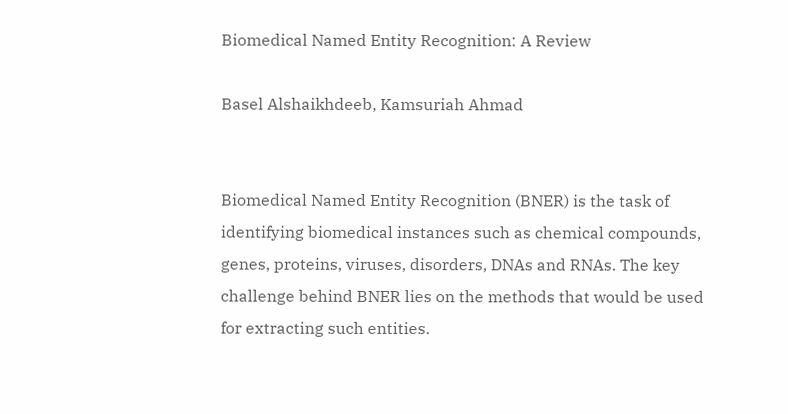Biomedical Named Entity Recognition: A Review

Basel Alshaikhdeeb, Kamsuriah Ahmad


Biomedical Named Entity Recognition (BNER) is the task of identifying biomedical instances such as chemical compounds, genes, proteins, viruses, disorders, DNAs and RNAs. The key challenge behind BNER lies on the methods that would be used for extracting such entities.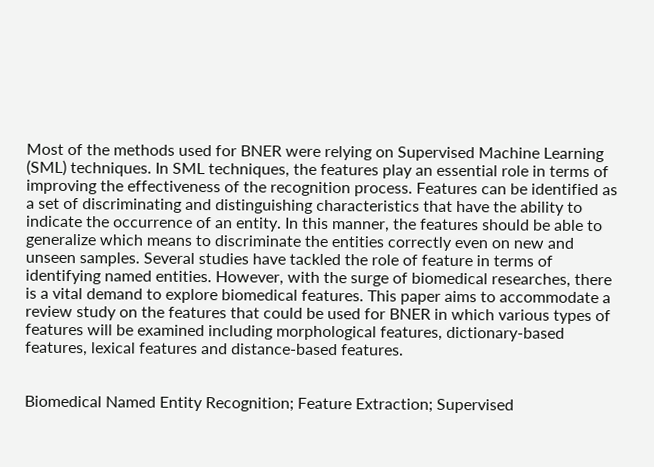Most of the methods used for BNER were relying on Supervised Machine Learning (SML) techniques. In SML techniques, the features play an essential role in terms of improving the effectiveness of the recognition process. Features can be identified as a set of discriminating and distinguishing characteristics that have the ability to indicate the occurrence of an entity. In this manner, the features should be able to generalize which means to discriminate the entities correctly even on new and unseen samples. Several studies have tackled the role of feature in terms of identifying named entities. However, with the surge of biomedical researches, there is a vital demand to explore biomedical features. This paper aims to accommodate a review study on the features that could be used for BNER in which various types of features will be examined including morphological features, dictionary-based features, lexical features and distance-based features.


Biomedical Named Entity Recognition; Feature Extraction; Supervised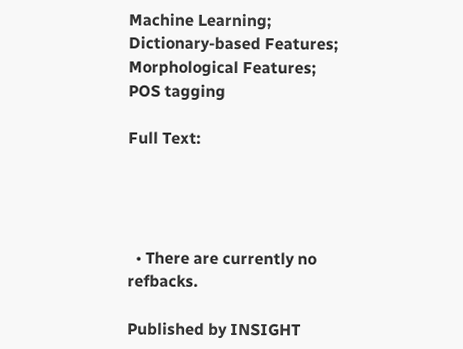Machine Learning; Dictionary-based Features; Morphological Features; POS tagging

Full Text:




  • There are currently no refbacks.

Published by INSIGHT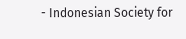- Indonesian Society for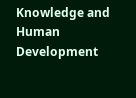Knowledge and Human Development